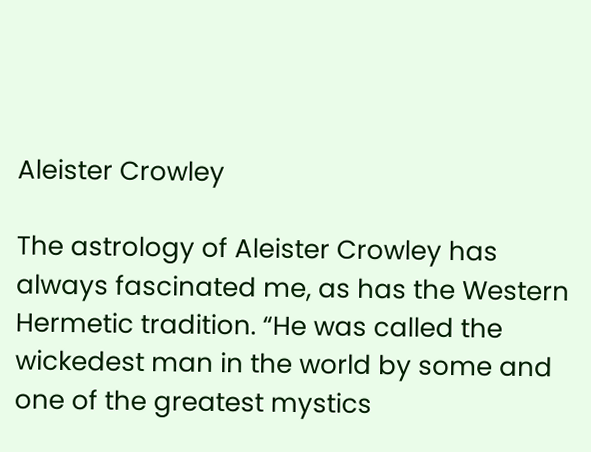Aleister Crowley

The astrology of Aleister Crowley has always fascinated me, as has the Western Hermetic tradition. “He was called the wickedest man in the world by some and one of the greatest mystics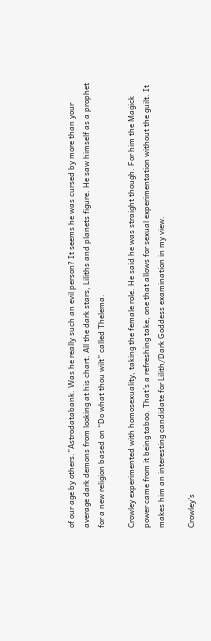of our age by others.”Astrodatabank. Was he really such an evil person? It seems he was cursed by more than your average dark demons from looking at his chart. All the dark stars, Liliths and planets figure. He saw himself as a prophet for a new religion based on “Do what thou wilt” called Thelema.

Crowley experimented with homosexuality, taking the female role. He said he was straight though. For him the Magick power came from it being taboo. That’s a refreshing take, one that allows for sexual experimentation without the guilt. It makes him an interesting candidate for Lilith/Dark Goddess examination in my view.

Crowley’s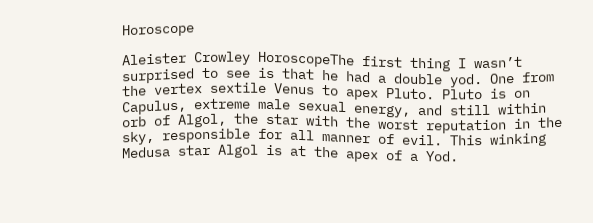Horoscope

Aleister Crowley HoroscopeThe first thing I wasn’t surprised to see is that he had a double yod. One from the vertex sextile Venus to apex Pluto. Pluto is on Capulus, extreme male sexual energy, and still within orb of Algol, the star with the worst reputation in the sky, responsible for all manner of evil. This winking Medusa star Algol is at the apex of a Yod.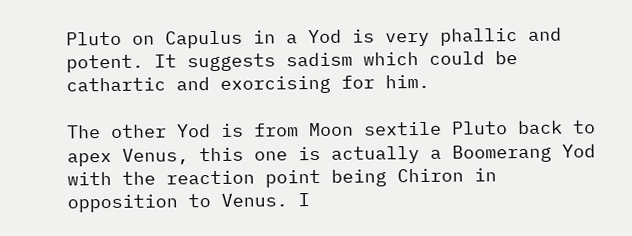Pluto on Capulus in a Yod is very phallic and potent. It suggests sadism which could be cathartic and exorcising for him.

The other Yod is from Moon sextile Pluto back to apex Venus, this one is actually a Boomerang Yod with the reaction point being Chiron in opposition to Venus. I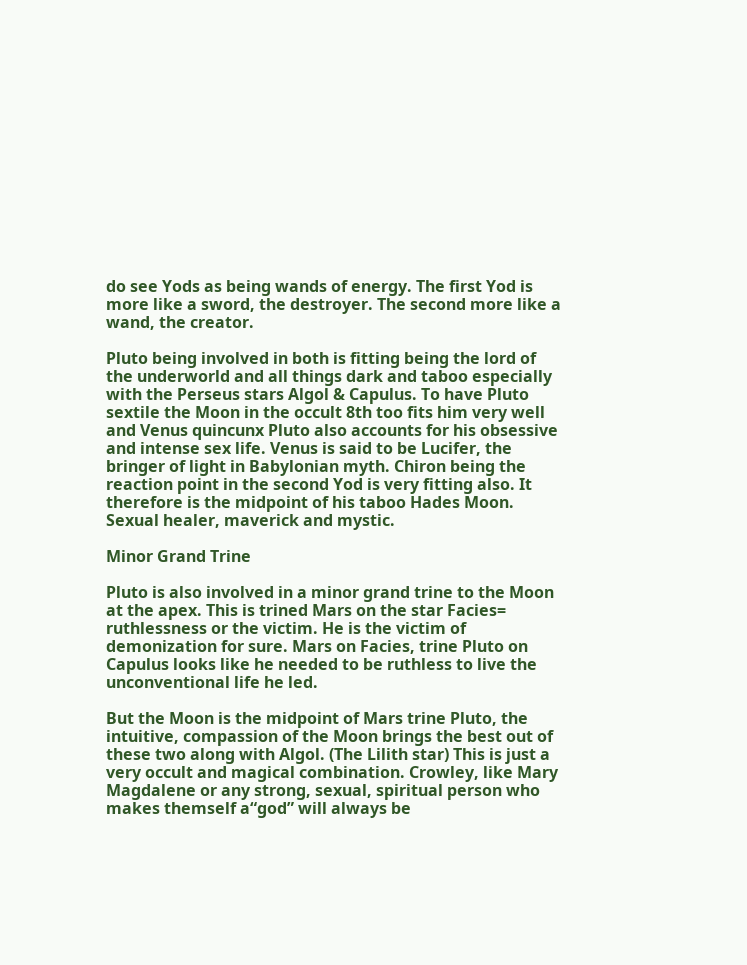do see Yods as being wands of energy. The first Yod is more like a sword, the destroyer. The second more like a wand, the creator.

Pluto being involved in both is fitting being the lord of the underworld and all things dark and taboo especially with the Perseus stars Algol & Capulus. To have Pluto sextile the Moon in the occult 8th too fits him very well and Venus quincunx Pluto also accounts for his obsessive and intense sex life. Venus is said to be Lucifer, the bringer of light in Babylonian myth. Chiron being the reaction point in the second Yod is very fitting also. It therefore is the midpoint of his taboo Hades Moon. Sexual healer, maverick and mystic.

Minor Grand Trine

Pluto is also involved in a minor grand trine to the Moon at the apex. This is trined Mars on the star Facies= ruthlessness or the victim. He is the victim of demonization for sure. Mars on Facies, trine Pluto on Capulus looks like he needed to be ruthless to live the unconventional life he led.

But the Moon is the midpoint of Mars trine Pluto, the intuitive, compassion of the Moon brings the best out of these two along with Algol. (The Lilith star) This is just a very occult and magical combination. Crowley, like Mary Magdalene or any strong, sexual, spiritual person who makes themself a“god” will always be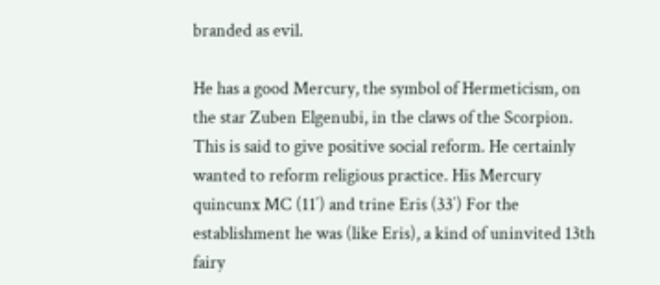branded as evil.

He has a good Mercury, the symbol of Hermeticism, on the star Zuben Elgenubi, in the claws of the Scorpion. This is said to give positive social reform. He certainly wanted to reform religious practice. His Mercury quincunx MC (11′) and trine Eris (33′) For the establishment he was (like Eris), a kind of uninvited 13th fairy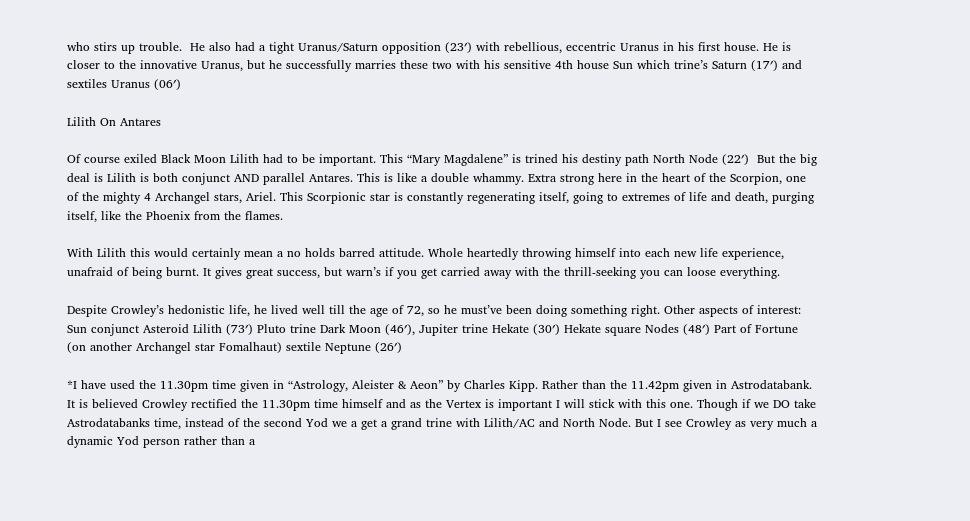who stirs up trouble.  He also had a tight Uranus/Saturn opposition (23′) with rebellious, eccentric Uranus in his first house. He is closer to the innovative Uranus, but he successfully marries these two with his sensitive 4th house Sun which trine’s Saturn (17′) and sextiles Uranus (06′)

Lilith On Antares

Of course exiled Black Moon Lilith had to be important. This “Mary Magdalene” is trined his destiny path North Node (22′)  But the big deal is Lilith is both conjunct AND parallel Antares. This is like a double whammy. Extra strong here in the heart of the Scorpion, one of the mighty 4 Archangel stars, Ariel. This Scorpionic star is constantly regenerating itself, going to extremes of life and death, purging itself, like the Phoenix from the flames.

With Lilith this would certainly mean a no holds barred attitude. Whole heartedly throwing himself into each new life experience, unafraid of being burnt. It gives great success, but warn’s if you get carried away with the thrill-seeking you can loose everything.

Despite Crowley’s hedonistic life, he lived well till the age of 72, so he must’ve been doing something right. Other aspects of interest: Sun conjunct Asteroid Lilith (73′) Pluto trine Dark Moon (46′), Jupiter trine Hekate (30′) Hekate square Nodes (48′) Part of Fortune (on another Archangel star Fomalhaut) sextile Neptune (26′)

*I have used the 11.30pm time given in “Astrology, Aleister & Aeon” by Charles Kipp. Rather than the 11.42pm given in Astrodatabank.  It is believed Crowley rectified the 11.30pm time himself and as the Vertex is important I will stick with this one. Though if we DO take Astrodatabanks time, instead of the second Yod we a get a grand trine with Lilith/AC and North Node. But I see Crowley as very much a dynamic Yod person rather than a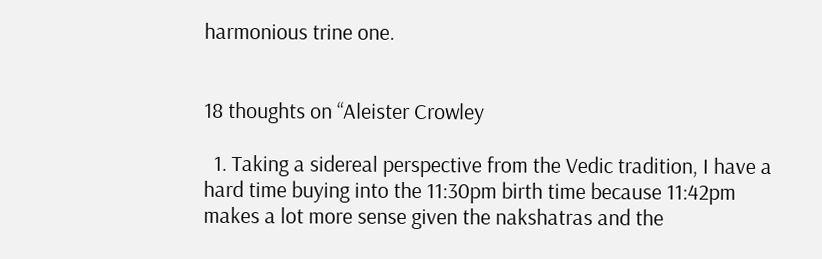harmonious trine one.


18 thoughts on “Aleister Crowley

  1. Taking a sidereal perspective from the Vedic tradition, I have a hard time buying into the 11:30pm birth time because 11:42pm makes a lot more sense given the nakshatras and the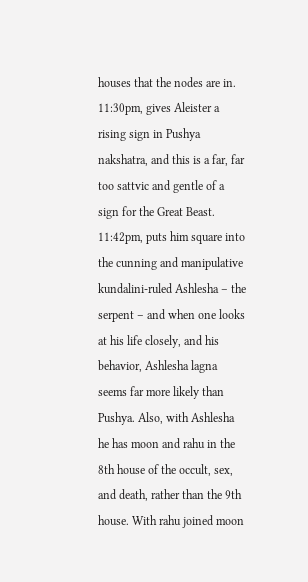houses that the nodes are in. 11:30pm, gives Aleister a rising sign in Pushya nakshatra, and this is a far, far too sattvic and gentle of a sign for the Great Beast. 11:42pm, puts him square into the cunning and manipulative kundalini-ruled Ashlesha – the serpent – and when one looks at his life closely, and his behavior, Ashlesha lagna seems far more likely than Pushya. Also, with Ashlesha he has moon and rahu in the 8th house of the occult, sex, and death, rather than the 9th house. With rahu joined moon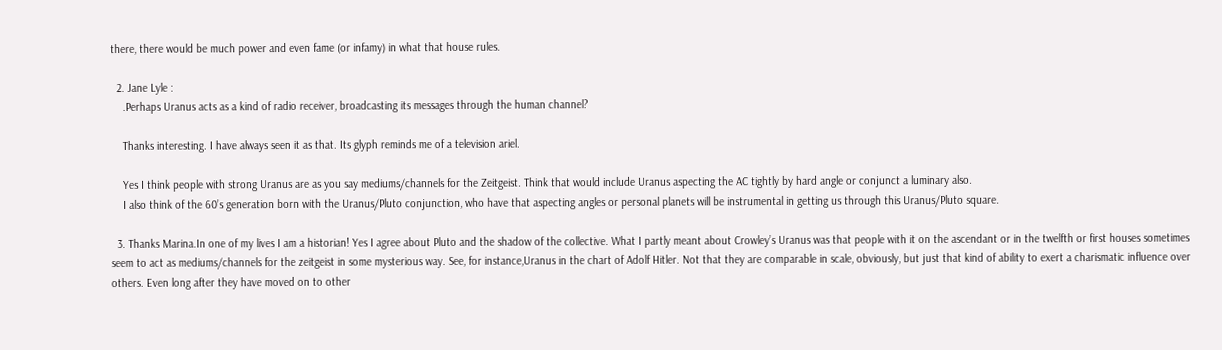there, there would be much power and even fame (or infamy) in what that house rules.

  2. Jane Lyle :
    .Perhaps Uranus acts as a kind of radio receiver, broadcasting its messages through the human channel?

    Thanks interesting. I have always seen it as that. Its glyph reminds me of a television ariel.

    Yes I think people with strong Uranus are as you say mediums/channels for the Zeitgeist. Think that would include Uranus aspecting the AC tightly by hard angle or conjunct a luminary also.
    I also think of the 60’s generation born with the Uranus/Pluto conjunction, who have that aspecting angles or personal planets will be instrumental in getting us through this Uranus/Pluto square.

  3. Thanks Marina.In one of my lives I am a historian! Yes I agree about Pluto and the shadow of the collective. What I partly meant about Crowley’s Uranus was that people with it on the ascendant or in the twelfth or first houses sometimes seem to act as mediums/channels for the zeitgeist in some mysterious way. See, for instance,Uranus in the chart of Adolf Hitler. Not that they are comparable in scale, obviously, but just that kind of ability to exert a charismatic influence over others. Even long after they have moved on to other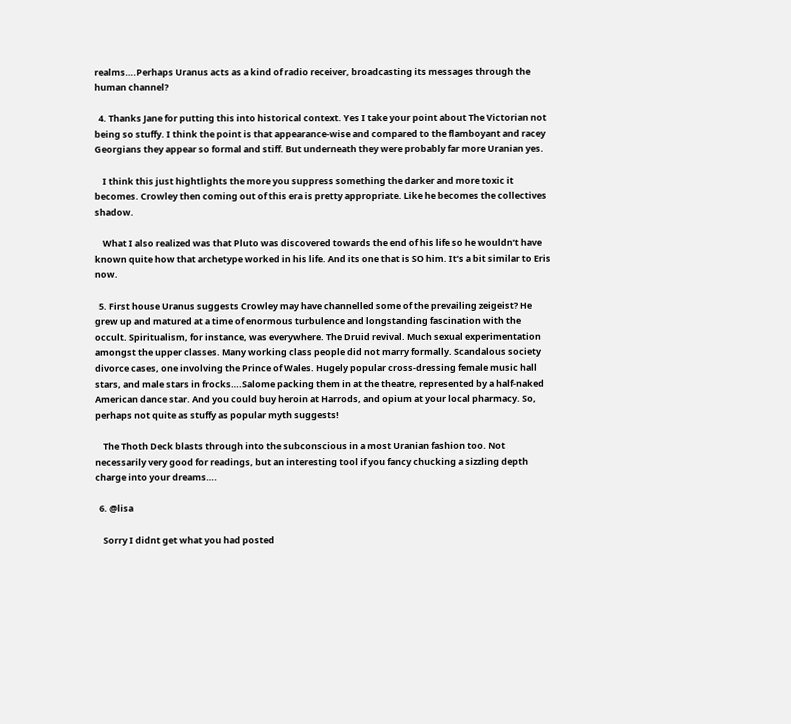realms….Perhaps Uranus acts as a kind of radio receiver, broadcasting its messages through the human channel?

  4. Thanks Jane for putting this into historical context. Yes I take your point about The Victorian not being so stuffy. I think the point is that appearance-wise and compared to the flamboyant and racey Georgians they appear so formal and stiff. But underneath they were probably far more Uranian yes.

    I think this just hightlights the more you suppress something the darker and more toxic it becomes. Crowley then coming out of this era is pretty appropriate. Like he becomes the collectives shadow.

    What I also realized was that Pluto was discovered towards the end of his life so he wouldn’t have known quite how that archetype worked in his life. And its one that is SO him. It’s a bit similar to Eris now.

  5. First house Uranus suggests Crowley may have channelled some of the prevailing zeigeist? He grew up and matured at a time of enormous turbulence and longstanding fascination with the occult. Spiritualism, for instance, was everywhere. The Druid revival. Much sexual experimentation amongst the upper classes. Many working class people did not marry formally. Scandalous society divorce cases, one involving the Prince of Wales. Hugely popular cross-dressing female music hall stars, and male stars in frocks….Salome packing them in at the theatre, represented by a half-naked American dance star. And you could buy heroin at Harrods, and opium at your local pharmacy. So, perhaps not quite as stuffy as popular myth suggests!

    The Thoth Deck blasts through into the subconscious in a most Uranian fashion too. Not necessarily very good for readings, but an interesting tool if you fancy chucking a sizzling depth charge into your dreams….

  6. @lisa

    Sorry I didnt get what you had posted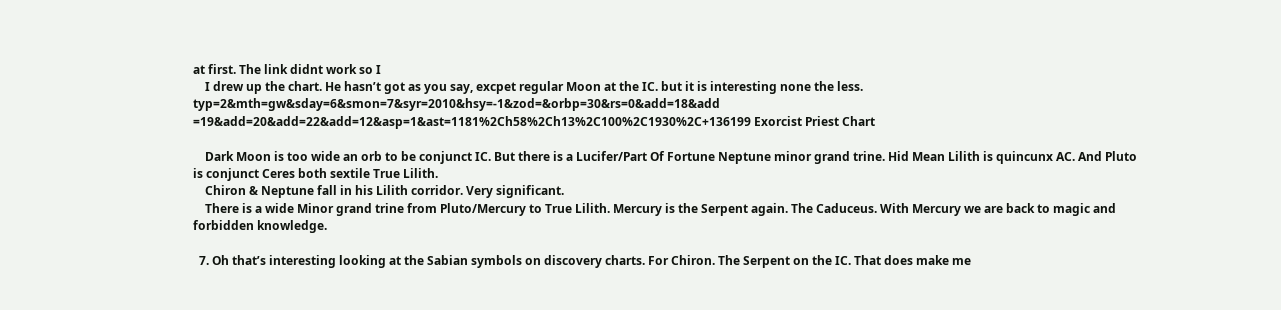at first. The link didnt work so I
    I drew up the chart. He hasn’t got as you say, excpet regular Moon at the IC. but it is interesting none the less. typ=2&mth=gw&sday=6&smon=7&syr=2010&hsy=-1&zod=&orbp=30&rs=0&add=18&add =19&add=20&add=22&add=12&asp=1&ast=1181%2Ch58%2Ch13%2C100%2C1930%2C+136199 Exorcist Priest Chart

    Dark Moon is too wide an orb to be conjunct IC. But there is a Lucifer/Part Of Fortune Neptune minor grand trine. Hid Mean Lilith is quincunx AC. And Pluto is conjunct Ceres both sextile True Lilith.
    Chiron & Neptune fall in his Lilith corridor. Very significant.
    There is a wide Minor grand trine from Pluto/Mercury to True Lilith. Mercury is the Serpent again. The Caduceus. With Mercury we are back to magic and forbidden knowledge.

  7. Oh that’s interesting looking at the Sabian symbols on discovery charts. For Chiron. The Serpent on the IC. That does make me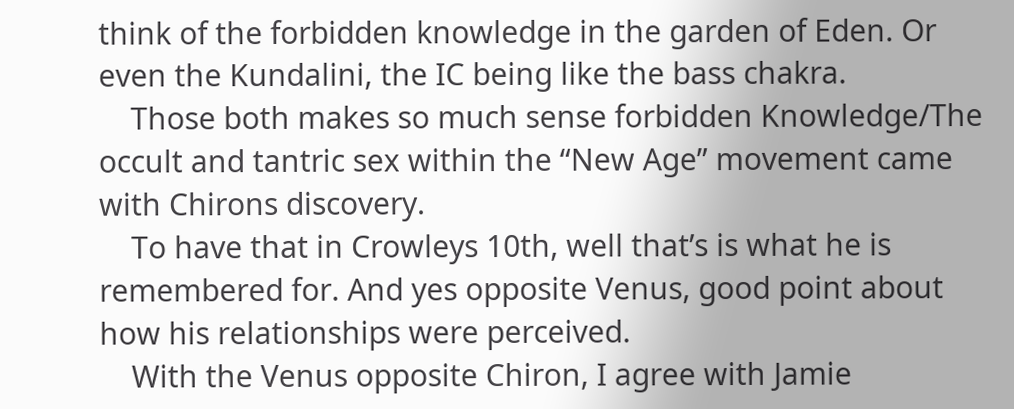think of the forbidden knowledge in the garden of Eden. Or even the Kundalini, the IC being like the bass chakra.
    Those both makes so much sense forbidden Knowledge/The occult and tantric sex within the “New Age” movement came with Chirons discovery.
    To have that in Crowleys 10th, well that’s is what he is remembered for. And yes opposite Venus, good point about how his relationships were perceived.
    With the Venus opposite Chiron, I agree with Jamie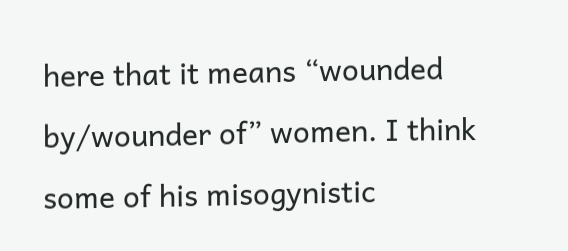here that it means “wounded by/wounder of” women. I think some of his misogynistic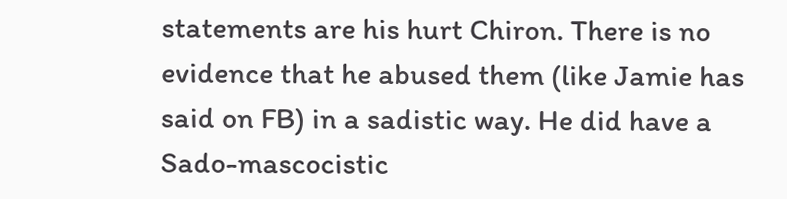statements are his hurt Chiron. There is no evidence that he abused them (like Jamie has said on FB) in a sadistic way. He did have a Sado-mascocistic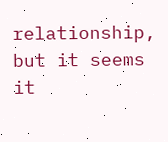relationship, but it seems it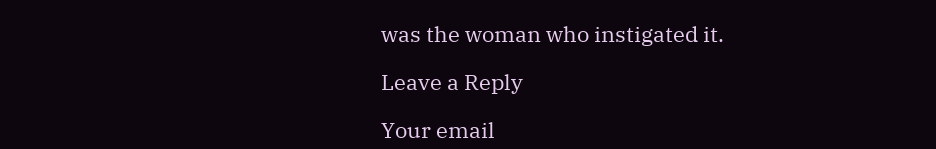was the woman who instigated it.

Leave a Reply

Your email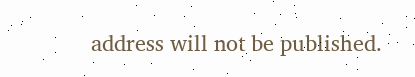address will not be published.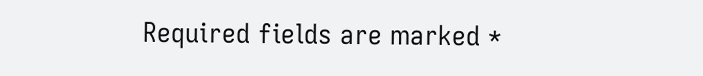Required fields are marked *